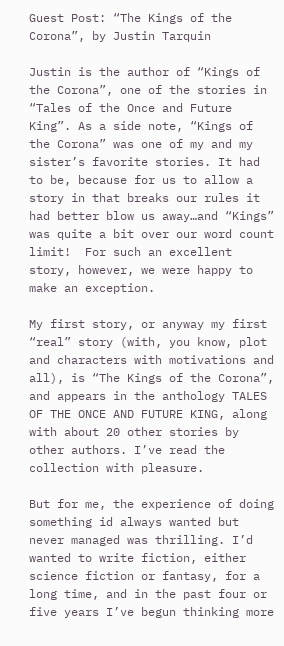Guest Post: “The Kings of the Corona”, by Justin Tarquin

Justin is the author of “Kings of the Corona”, one of the stories in “Tales of the Once and Future King”. As a side note, “Kings of the Corona” was one of my and my sister’s favorite stories. It had to be, because for us to allow a story in that breaks our rules it had better blow us away…and “Kings” was quite a bit over our word count limit!  For such an excellent story, however, we were happy to make an exception.

My first story, or anyway my first “real” story (with, you know, plot and characters with motivations and all), is “The Kings of the Corona”, and appears in the anthology TALES OF THE ONCE AND FUTURE KING, along with about 20 other stories by other authors. I’ve read the collection with pleasure.

But for me, the experience of doing something id always wanted but never managed was thrilling. I’d wanted to write fiction, either science fiction or fantasy, for a long time, and in the past four or five years I’ve begun thinking more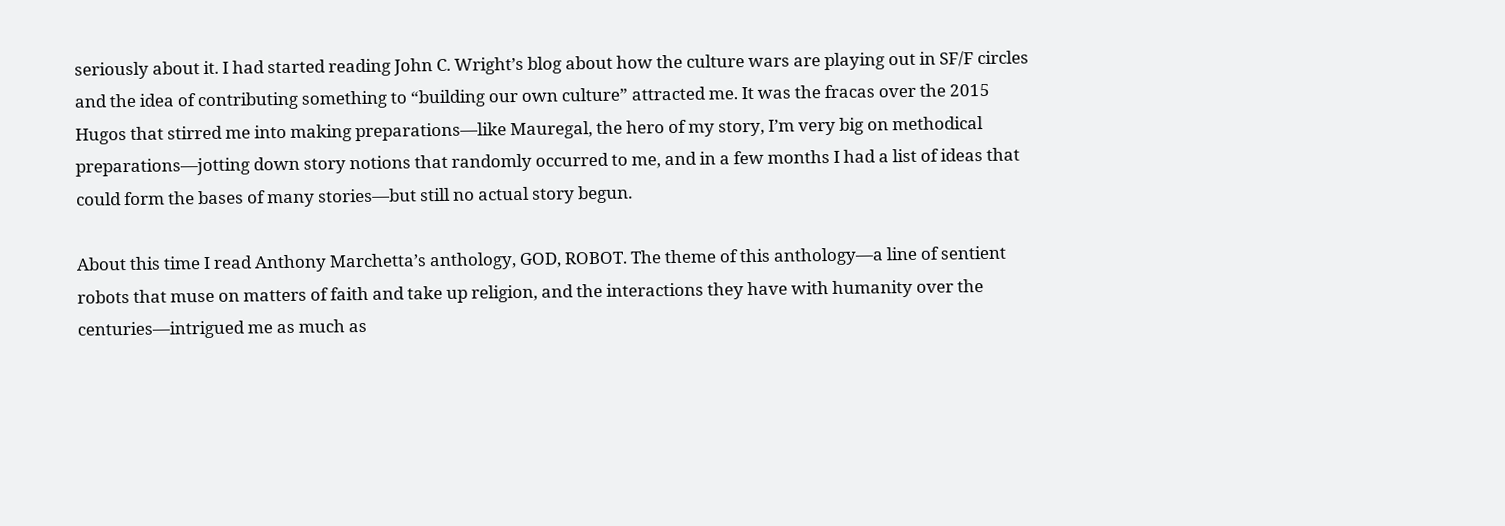seriously about it. I had started reading John C. Wright’s blog about how the culture wars are playing out in SF/F circles and the idea of contributing something to “building our own culture” attracted me. It was the fracas over the 2015 Hugos that stirred me into making preparations—like Mauregal, the hero of my story, I’m very big on methodical preparations—jotting down story notions that randomly occurred to me, and in a few months I had a list of ideas that could form the bases of many stories—but still no actual story begun.

About this time I read Anthony Marchetta’s anthology, GOD, ROBOT. The theme of this anthology—a line of sentient robots that muse on matters of faith and take up religion, and the interactions they have with humanity over the centuries—intrigued me as much as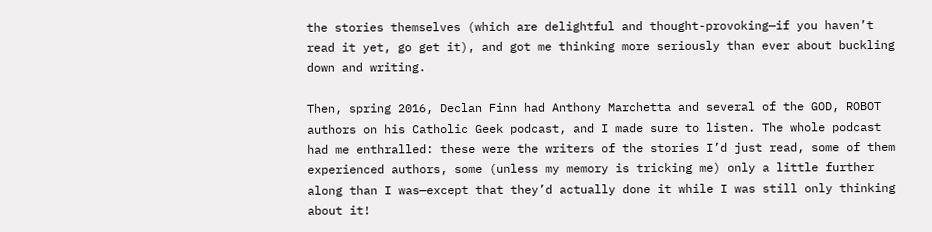the stories themselves (which are delightful and thought-provoking—if you haven’t read it yet, go get it), and got me thinking more seriously than ever about buckling down and writing.

Then, spring 2016, Declan Finn had Anthony Marchetta and several of the GOD, ROBOT authors on his Catholic Geek podcast, and I made sure to listen. The whole podcast had me enthralled: these were the writers of the stories I’d just read, some of them experienced authors, some (unless my memory is tricking me) only a little further along than I was—except that they’d actually done it while I was still only thinking about it!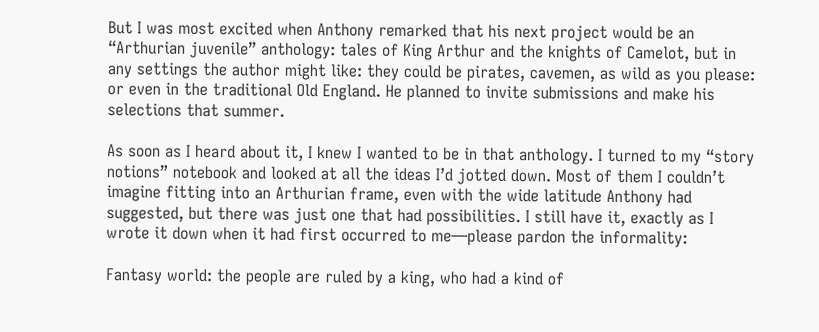But I was most excited when Anthony remarked that his next project would be an “Arthurian juvenile” anthology: tales of King Arthur and the knights of Camelot, but in any settings the author might like: they could be pirates, cavemen, as wild as you please: or even in the traditional Old England. He planned to invite submissions and make his selections that summer.

As soon as I heard about it, I knew I wanted to be in that anthology. I turned to my “story notions” notebook and looked at all the ideas I’d jotted down. Most of them I couldn’t imagine fitting into an Arthurian frame, even with the wide latitude Anthony had suggested, but there was just one that had possibilities. I still have it, exactly as I wrote it down when it had first occurred to me—please pardon the informality:

Fantasy world: the people are ruled by a king, who had a kind of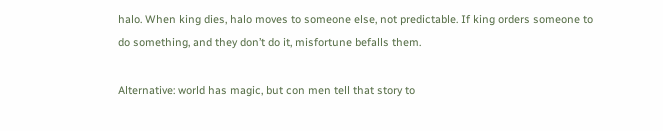halo. When king dies, halo moves to someone else, not predictable. If king orders someone to do something, and they don’t do it, misfortune befalls them.

Alternative: world has magic, but con men tell that story to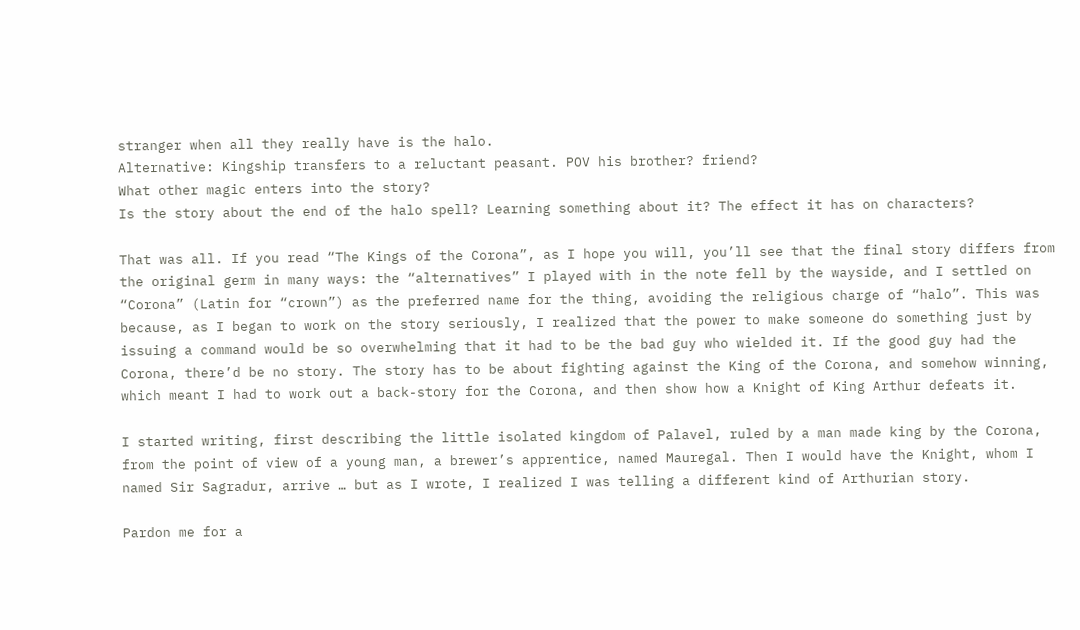stranger when all they really have is the halo.
Alternative: Kingship transfers to a reluctant peasant. POV his brother? friend?
What other magic enters into the story?
Is the story about the end of the halo spell? Learning something about it? The effect it has on characters?

That was all. If you read “The Kings of the Corona”, as I hope you will, you’ll see that the final story differs from the original germ in many ways: the “alternatives” I played with in the note fell by the wayside, and I settled on “Corona” (Latin for “crown”) as the preferred name for the thing, avoiding the religious charge of “halo”. This was because, as I began to work on the story seriously, I realized that the power to make someone do something just by issuing a command would be so overwhelming that it had to be the bad guy who wielded it. If the good guy had the Corona, there’d be no story. The story has to be about fighting against the King of the Corona, and somehow winning, which meant I had to work out a back-story for the Corona, and then show how a Knight of King Arthur defeats it.

I started writing, first describing the little isolated kingdom of Palavel, ruled by a man made king by the Corona, from the point of view of a young man, a brewer’s apprentice, named Mauregal. Then I would have the Knight, whom I named Sir Sagradur, arrive … but as I wrote, I realized I was telling a different kind of Arthurian story.

Pardon me for a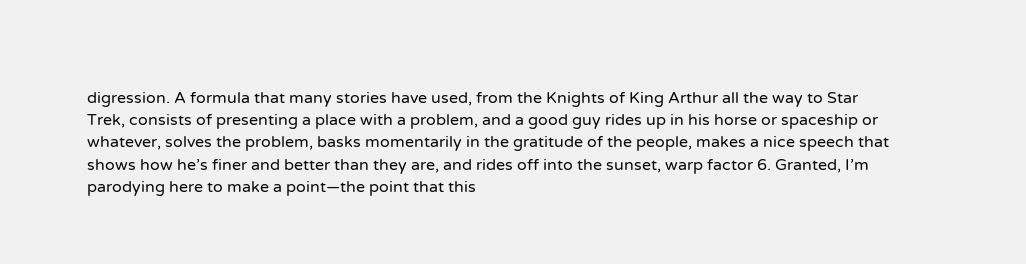digression. A formula that many stories have used, from the Knights of King Arthur all the way to Star Trek, consists of presenting a place with a problem, and a good guy rides up in his horse or spaceship or whatever, solves the problem, basks momentarily in the gratitude of the people, makes a nice speech that shows how he’s finer and better than they are, and rides off into the sunset, warp factor 6. Granted, I’m parodying here to make a point—the point that this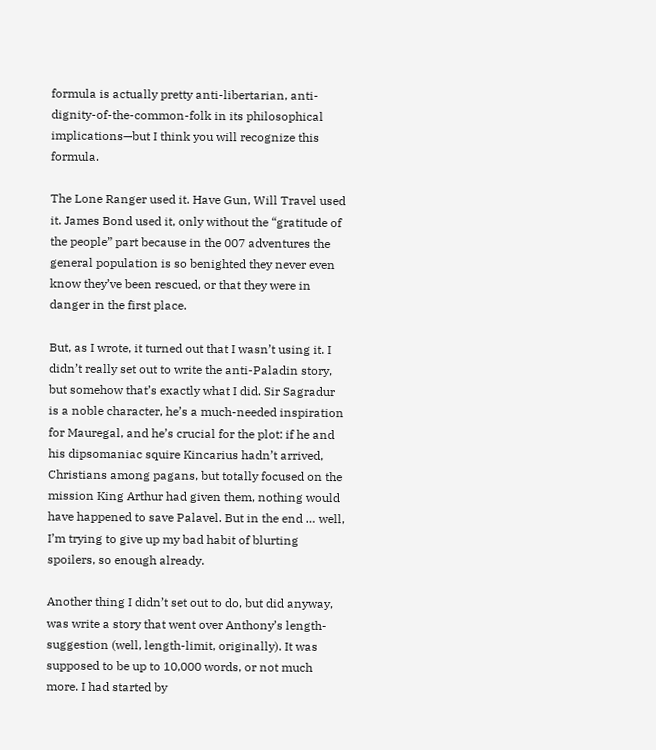formula is actually pretty anti-libertarian, anti-dignity-of-the-common-folk in its philosophical implications—but I think you will recognize this formula.

The Lone Ranger used it. Have Gun, Will Travel used it. James Bond used it, only without the “gratitude of the people” part because in the 007 adventures the general population is so benighted they never even know they’ve been rescued, or that they were in danger in the first place.

But, as I wrote, it turned out that I wasn’t using it. I didn’t really set out to write the anti-Paladin story, but somehow that’s exactly what I did. Sir Sagradur is a noble character, he’s a much-needed inspiration for Mauregal, and he’s crucial for the plot: if he and his dipsomaniac squire Kincarius hadn’t arrived, Christians among pagans, but totally focused on the mission King Arthur had given them, nothing would have happened to save Palavel. But in the end … well, I’m trying to give up my bad habit of blurting spoilers, so enough already.

Another thing I didn’t set out to do, but did anyway, was write a story that went over Anthony’s length-suggestion (well, length-limit, originally). It was supposed to be up to 10,000 words, or not much more. I had started by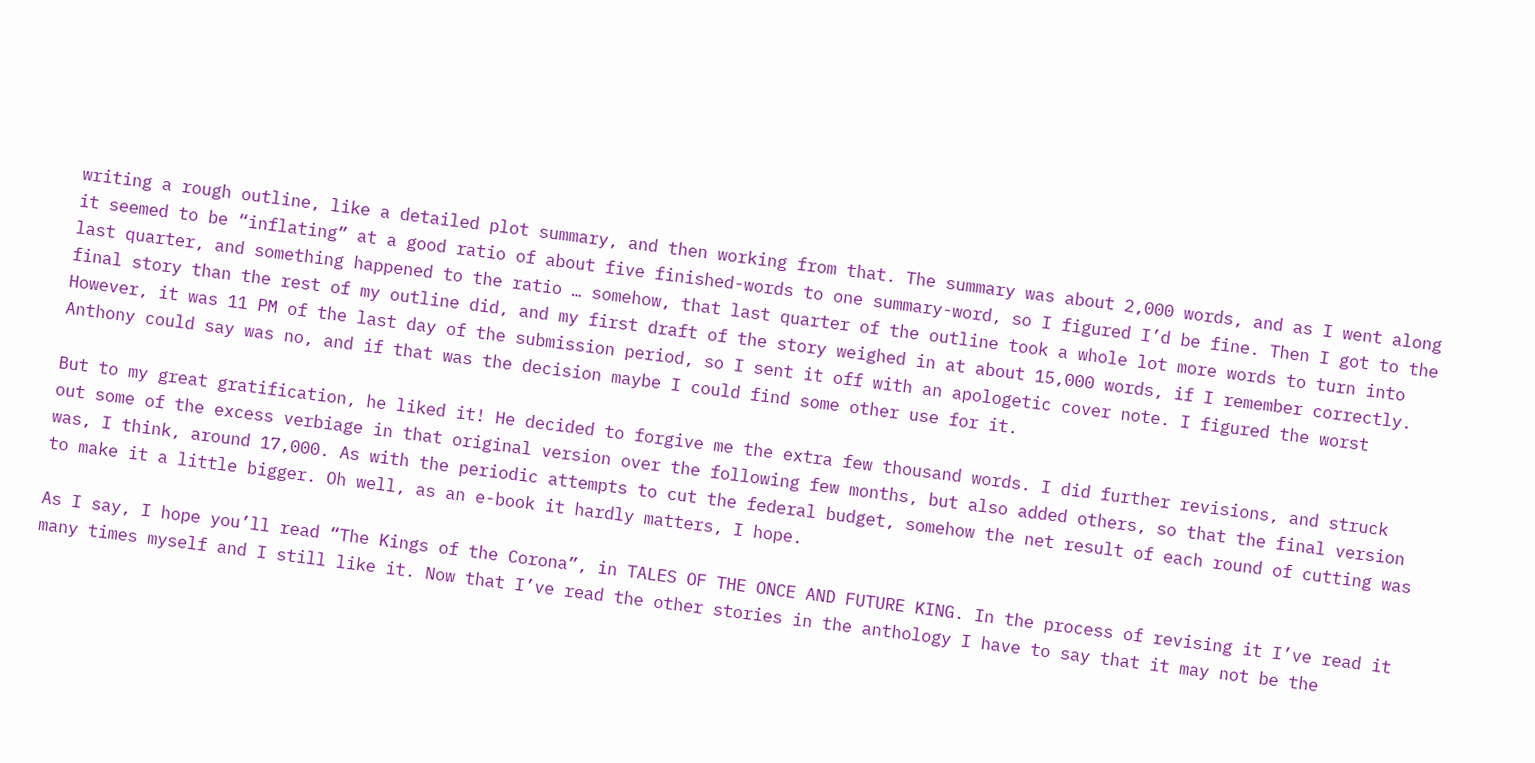writing a rough outline, like a detailed plot summary, and then working from that. The summary was about 2,000 words, and as I went along it seemed to be “inflating” at a good ratio of about five finished-words to one summary-word, so I figured I’d be fine. Then I got to the last quarter, and something happened to the ratio … somehow, that last quarter of the outline took a whole lot more words to turn into final story than the rest of my outline did, and my first draft of the story weighed in at about 15,000 words, if I remember correctly. However, it was 11 PM of the last day of the submission period, so I sent it off with an apologetic cover note. I figured the worst Anthony could say was no, and if that was the decision maybe I could find some other use for it.

But to my great gratification, he liked it! He decided to forgive me the extra few thousand words. I did further revisions, and struck out some of the excess verbiage in that original version over the following few months, but also added others, so that the final version was, I think, around 17,000. As with the periodic attempts to cut the federal budget, somehow the net result of each round of cutting was to make it a little bigger. Oh well, as an e-book it hardly matters, I hope.

As I say, I hope you’ll read “The Kings of the Corona”, in TALES OF THE ONCE AND FUTURE KING. In the process of revising it I’ve read it many times myself and I still like it. Now that I’ve read the other stories in the anthology I have to say that it may not be the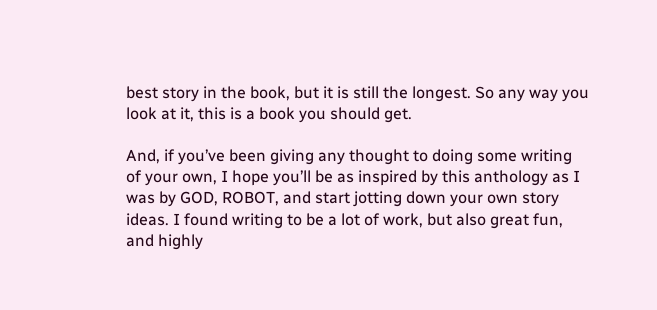best story in the book, but it is still the longest. So any way you look at it, this is a book you should get.

And, if you’ve been giving any thought to doing some writing of your own, I hope you’ll be as inspired by this anthology as I was by GOD, ROBOT, and start jotting down your own story ideas. I found writing to be a lot of work, but also great fun, and highly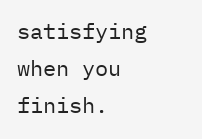satisfying when you finish.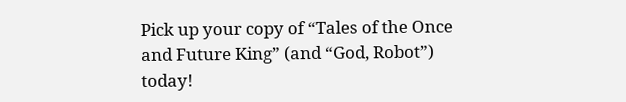Pick up your copy of “Tales of the Once and Future King” (and “God, Robot”) today!